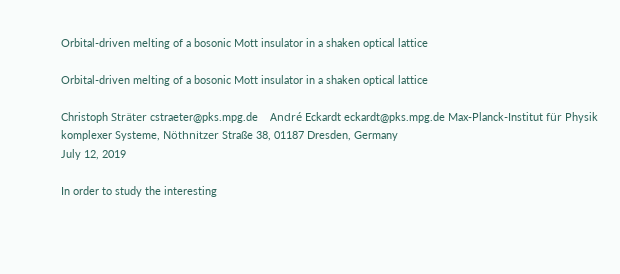Orbital-driven melting of a bosonic Mott insulator in a shaken optical lattice

Orbital-driven melting of a bosonic Mott insulator in a shaken optical lattice

Christoph Sträter cstraeter@pks.mpg.de    André Eckardt eckardt@pks.mpg.de Max-Planck-Institut für Physik komplexer Systeme, Nöthnitzer Straße 38, 01187 Dresden, Germany
July 12, 2019

In order to study the interesting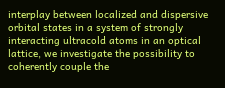interplay between localized and dispersive orbital states in a system of strongly interacting ultracold atoms in an optical lattice, we investigate the possibility to coherently couple the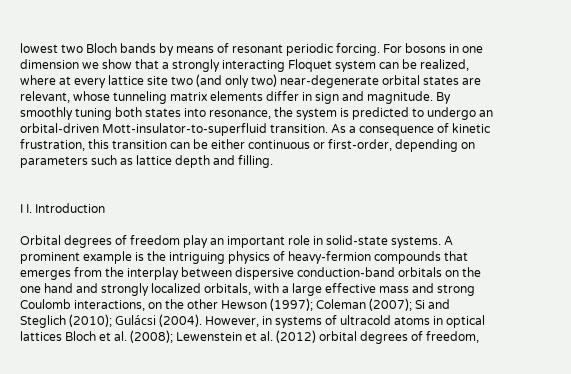lowest two Bloch bands by means of resonant periodic forcing. For bosons in one dimension we show that a strongly interacting Floquet system can be realized, where at every lattice site two (and only two) near-degenerate orbital states are relevant, whose tunneling matrix elements differ in sign and magnitude. By smoothly tuning both states into resonance, the system is predicted to undergo an orbital-driven Mott-insulator-to-superfluid transition. As a consequence of kinetic frustration, this transition can be either continuous or first-order, depending on parameters such as lattice depth and filling.


I I. Introduction

Orbital degrees of freedom play an important role in solid-state systems. A prominent example is the intriguing physics of heavy-fermion compounds that emerges from the interplay between dispersive conduction-band orbitals on the one hand and strongly localized orbitals, with a large effective mass and strong Coulomb interactions, on the other Hewson (1997); Coleman (2007); Si and Steglich (2010); Gulácsi (2004). However, in systems of ultracold atoms in optical lattices Bloch et al. (2008); Lewenstein et al. (2012) orbital degrees of freedom,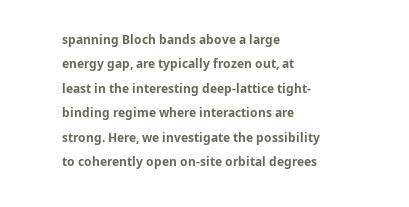spanning Bloch bands above a large energy gap, are typically frozen out, at least in the interesting deep-lattice tight-binding regime where interactions are strong. Here, we investigate the possibility to coherently open on-site orbital degrees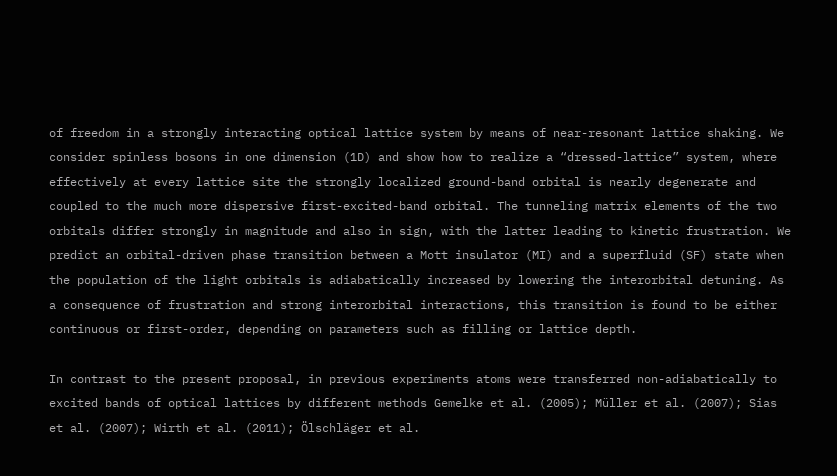of freedom in a strongly interacting optical lattice system by means of near-resonant lattice shaking. We consider spinless bosons in one dimension (1D) and show how to realize a “dressed-lattice” system, where effectively at every lattice site the strongly localized ground-band orbital is nearly degenerate and coupled to the much more dispersive first-excited-band orbital. The tunneling matrix elements of the two orbitals differ strongly in magnitude and also in sign, with the latter leading to kinetic frustration. We predict an orbital-driven phase transition between a Mott insulator (MI) and a superfluid (SF) state when the population of the light orbitals is adiabatically increased by lowering the interorbital detuning. As a consequence of frustration and strong interorbital interactions, this transition is found to be either continuous or first-order, depending on parameters such as filling or lattice depth.

In contrast to the present proposal, in previous experiments atoms were transferred non-adiabatically to excited bands of optical lattices by different methods Gemelke et al. (2005); Müller et al. (2007); Sias et al. (2007); Wirth et al. (2011); Ölschläger et al.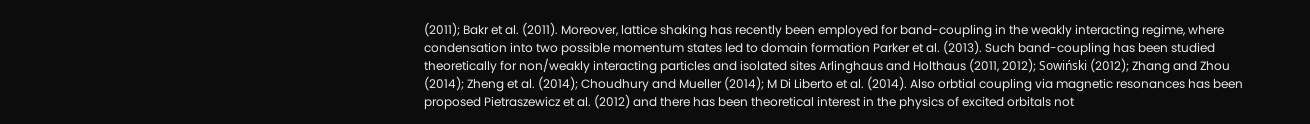(2011); Bakr et al. (2011). Moreover, lattice shaking has recently been employed for band-coupling in the weakly interacting regime, where condensation into two possible momentum states led to domain formation Parker et al. (2013). Such band-coupling has been studied theoretically for non/weakly interacting particles and isolated sites Arlinghaus and Holthaus (2011, 2012); Sowiński (2012); Zhang and Zhou (2014); Zheng et al. (2014); Choudhury and Mueller (2014); M Di Liberto et al. (2014). Also orbtial coupling via magnetic resonances has been proposed Pietraszewicz et al. (2012) and there has been theoretical interest in the physics of excited orbitals not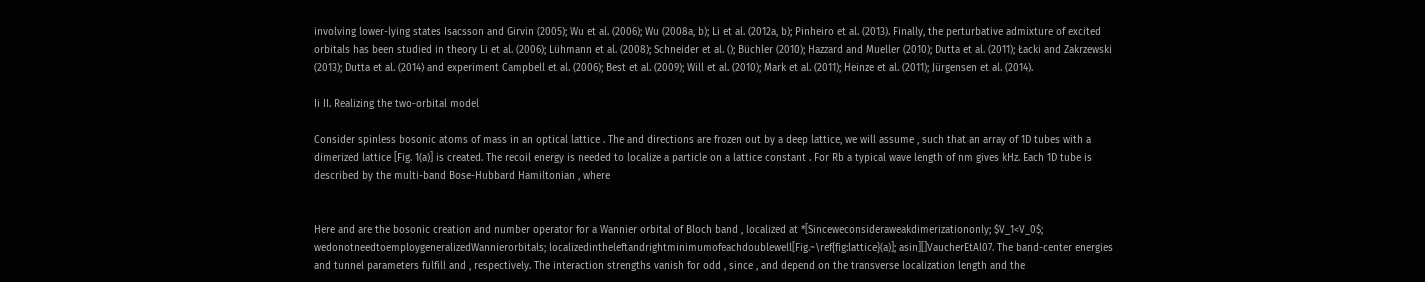involving lower-lying states Isacsson and Girvin (2005); Wu et al. (2006); Wu (2008a, b); Li et al. (2012a, b); Pinheiro et al. (2013). Finally, the perturbative admixture of excited orbitals has been studied in theory Li et al. (2006); Lühmann et al. (2008); Schneider et al. (); Büchler (2010); Hazzard and Mueller (2010); Dutta et al. (2011); Łacki and Zakrzewski (2013); Dutta et al. (2014) and experiment Campbell et al. (2006); Best et al. (2009); Will et al. (2010); Mark et al. (2011); Heinze et al. (2011); Jürgensen et al. (2014).

Ii II. Realizing the two-orbital model

Consider spinless bosonic atoms of mass in an optical lattice . The and directions are frozen out by a deep lattice, we will assume , such that an array of 1D tubes with a dimerized lattice [Fig. 1(a)] is created. The recoil energy is needed to localize a particle on a lattice constant . For Rb a typical wave length of nm gives kHz. Each 1D tube is described by the multi-band Bose-Hubbard Hamiltonian , where


Here and are the bosonic creation and number operator for a Wannier orbital of Bloch band , localized at *[Sinceweconsideraweakdimerizationonly; $V_1<V_0$; wedonotneedtoemploygeneralizedWannierorbitals; localizedintheleftandrightminimumofeachdoublewell[Fig.~\ref{fig:lattice}(a)]; asin][]VaucherEtAl07. The band-center energies and tunnel parameters fulfill and , respectively. The interaction strengths vanish for odd , since , and depend on the transverse localization length and the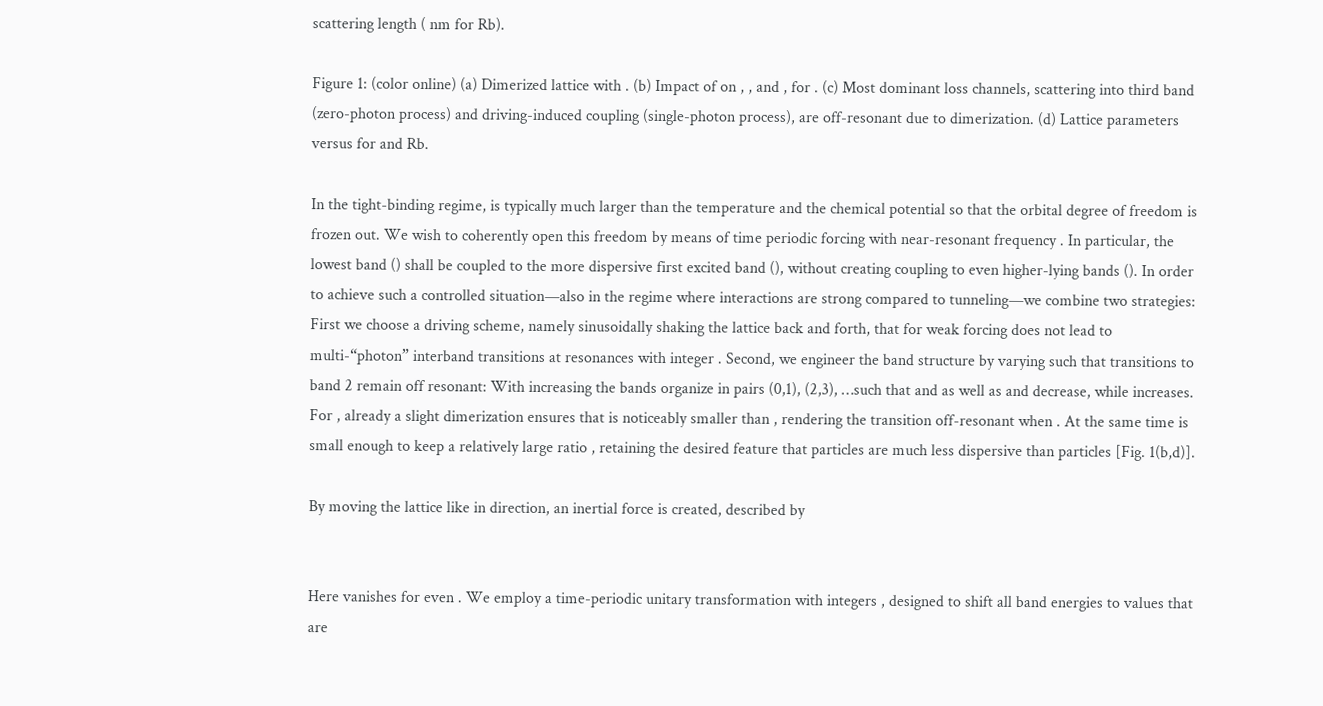scattering length ( nm for Rb).

Figure 1: (color online) (a) Dimerized lattice with . (b) Impact of on , , and , for . (c) Most dominant loss channels, scattering into third band (zero-photon process) and driving-induced coupling (single-photon process), are off-resonant due to dimerization. (d) Lattice parameters versus for and Rb.

In the tight-binding regime, is typically much larger than the temperature and the chemical potential so that the orbital degree of freedom is frozen out. We wish to coherently open this freedom by means of time periodic forcing with near-resonant frequency . In particular, the lowest band () shall be coupled to the more dispersive first excited band (), without creating coupling to even higher-lying bands (). In order to achieve such a controlled situation—also in the regime where interactions are strong compared to tunneling—we combine two strategies: First we choose a driving scheme, namely sinusoidally shaking the lattice back and forth, that for weak forcing does not lead to multi-“photon” interband transitions at resonances with integer . Second, we engineer the band structure by varying such that transitions to band 2 remain off resonant: With increasing the bands organize in pairs (0,1), (2,3), …such that and as well as and decrease, while increases. For , already a slight dimerization ensures that is noticeably smaller than , rendering the transition off-resonant when . At the same time is small enough to keep a relatively large ratio , retaining the desired feature that particles are much less dispersive than particles [Fig. 1(b,d)].

By moving the lattice like in direction, an inertial force is created, described by


Here vanishes for even . We employ a time-periodic unitary transformation with integers , designed to shift all band energies to values that are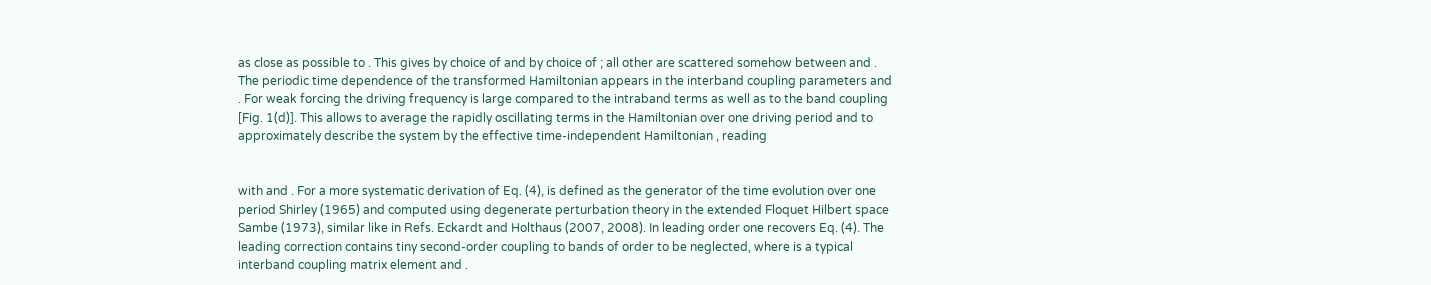as close as possible to . This gives by choice of and by choice of ; all other are scattered somehow between and . The periodic time dependence of the transformed Hamiltonian appears in the interband coupling parameters and . For weak forcing the driving frequency is large compared to the intraband terms as well as to the band coupling [Fig. 1(d)]. This allows to average the rapidly oscillating terms in the Hamiltonian over one driving period and to approximately describe the system by the effective time-independent Hamiltonian , reading


with and . For a more systematic derivation of Eq. (4), is defined as the generator of the time evolution over one period Shirley (1965) and computed using degenerate perturbation theory in the extended Floquet Hilbert space Sambe (1973), similar like in Refs. Eckardt and Holthaus (2007, 2008). In leading order one recovers Eq. (4). The leading correction contains tiny second-order coupling to bands of order to be neglected, where is a typical interband coupling matrix element and .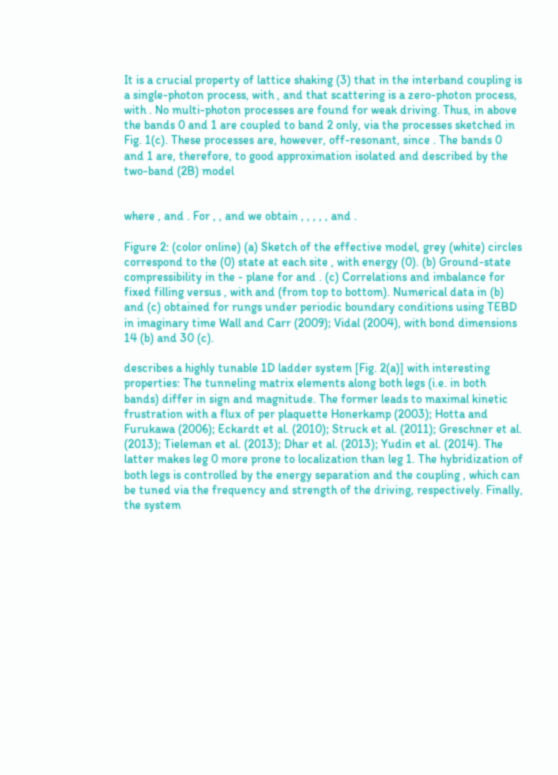It is a crucial property of lattice shaking (3) that in the interband coupling is a single-photon process, with , and that scattering is a zero-photon process, with . No multi-photon processes are found for weak driving. Thus, in above the bands 0 and 1 are coupled to band 2 only, via the processes sketched in Fig. 1(c). These processes are, however, off-resonant, since . The bands 0 and 1 are, therefore, to good approximation isolated and described by the two-band (2B) model


where , and . For , , and we obtain , , , , , and .

Figure 2: (color online) (a) Sketch of the effective model, grey (white) circles correspond to the (0) state at each site , with energy (0). (b) Ground-state compressibility in the - plane for and . (c) Correlations and imbalance for fixed filling versus , with and (from top to bottom). Numerical data in (b) and (c) obtained for rungs under periodic boundary conditions using TEBD in imaginary time Wall and Carr (2009); Vidal (2004), with bond dimensions 14 (b) and 30 (c).

describes a highly tunable 1D ladder system [Fig. 2(a)] with interesting properties: The tunneling matrix elements along both legs (i.e. in both bands) differ in sign and magnitude. The former leads to maximal kinetic frustration with a flux of per plaquette Honerkamp (2003); Hotta and Furukawa (2006); Eckardt et al. (2010); Struck et al. (2011); Greschner et al. (2013); Tieleman et al. (2013); Dhar et al. (2013); Yudin et al. (2014). The latter makes leg 0 more prone to localization than leg 1. The hybridization of both legs is controlled by the energy separation and the coupling , which can be tuned via the frequency and strength of the driving, respectively. Finally, the system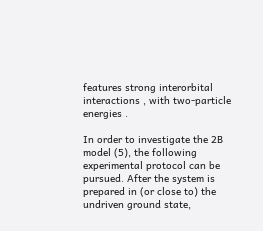features strong interorbital interactions , with two-particle energies .

In order to investigate the 2B model (5), the following experimental protocol can be pursued. After the system is prepared in (or close to) the undriven ground state,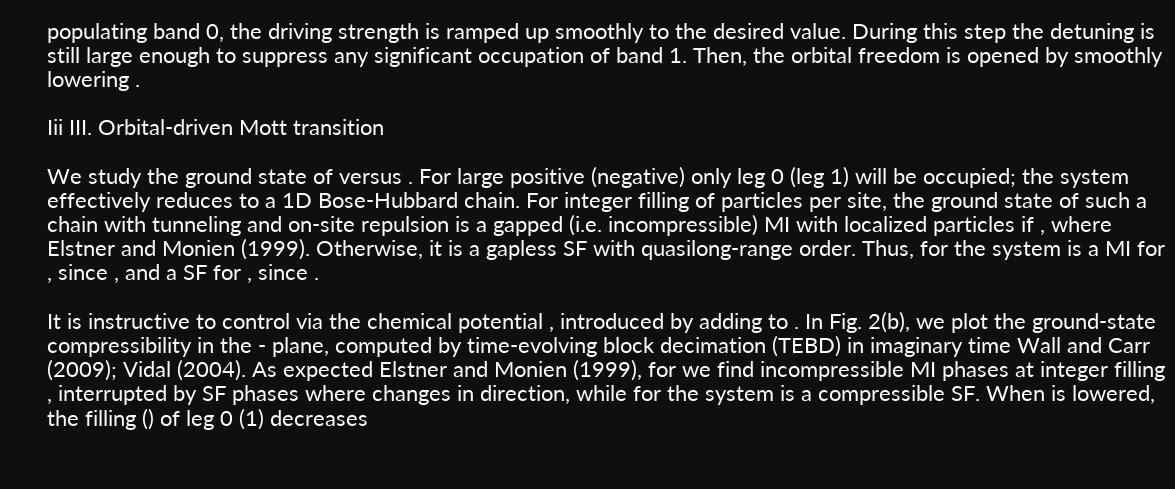populating band 0, the driving strength is ramped up smoothly to the desired value. During this step the detuning is still large enough to suppress any significant occupation of band 1. Then, the orbital freedom is opened by smoothly lowering .

Iii III. Orbital-driven Mott transition

We study the ground state of versus . For large positive (negative) only leg 0 (leg 1) will be occupied; the system effectively reduces to a 1D Bose-Hubbard chain. For integer filling of particles per site, the ground state of such a chain with tunneling and on-site repulsion is a gapped (i.e. incompressible) MI with localized particles if , where Elstner and Monien (1999). Otherwise, it is a gapless SF with quasilong-range order. Thus, for the system is a MI for , since , and a SF for , since .

It is instructive to control via the chemical potential , introduced by adding to . In Fig. 2(b), we plot the ground-state compressibility in the - plane, computed by time-evolving block decimation (TEBD) in imaginary time Wall and Carr (2009); Vidal (2004). As expected Elstner and Monien (1999), for we find incompressible MI phases at integer filling , interrupted by SF phases where changes in direction, while for the system is a compressible SF. When is lowered, the filling () of leg 0 (1) decreases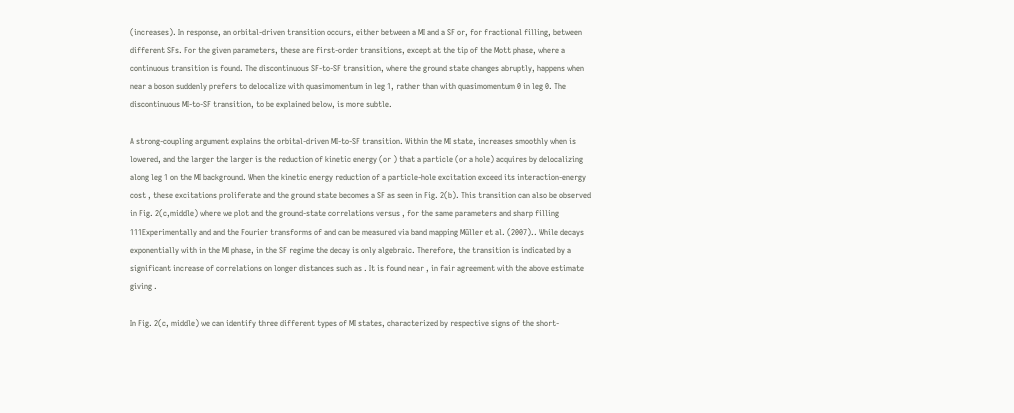(increases). In response, an orbital-driven transition occurs, either between a MI and a SF or, for fractional filling, between different SFs. For the given parameters, these are first-order transitions, except at the tip of the Mott phase, where a continuous transition is found. The discontinuous SF-to-SF transition, where the ground state changes abruptly, happens when near a boson suddenly prefers to delocalize with quasimomentum in leg 1, rather than with quasimomentum 0 in leg 0. The discontinuous MI-to-SF transition, to be explained below, is more subtle.

A strong-coupling argument explains the orbital-driven MI-to-SF transition. Within the MI state, increases smoothly when is lowered, and the larger the larger is the reduction of kinetic energy (or ) that a particle (or a hole) acquires by delocalizing along leg 1 on the MI background. When the kinetic energy reduction of a particle-hole excitation exceed its interaction-energy cost , these excitations proliferate and the ground state becomes a SF as seen in Fig. 2(b). This transition can also be observed in Fig. 2(c,middle) where we plot and the ground-state correlations versus , for the same parameters and sharp filling 111Experimentally and and the Fourier transforms of and can be measured via band mapping Müller et al. (2007).. While decays exponentially with in the MI phase, in the SF regime the decay is only algebraic. Therefore, the transition is indicated by a significant increase of correlations on longer distances such as . It is found near , in fair agreement with the above estimate giving .

In Fig. 2(c, middle) we can identify three different types of MI states, characterized by respective signs of the short-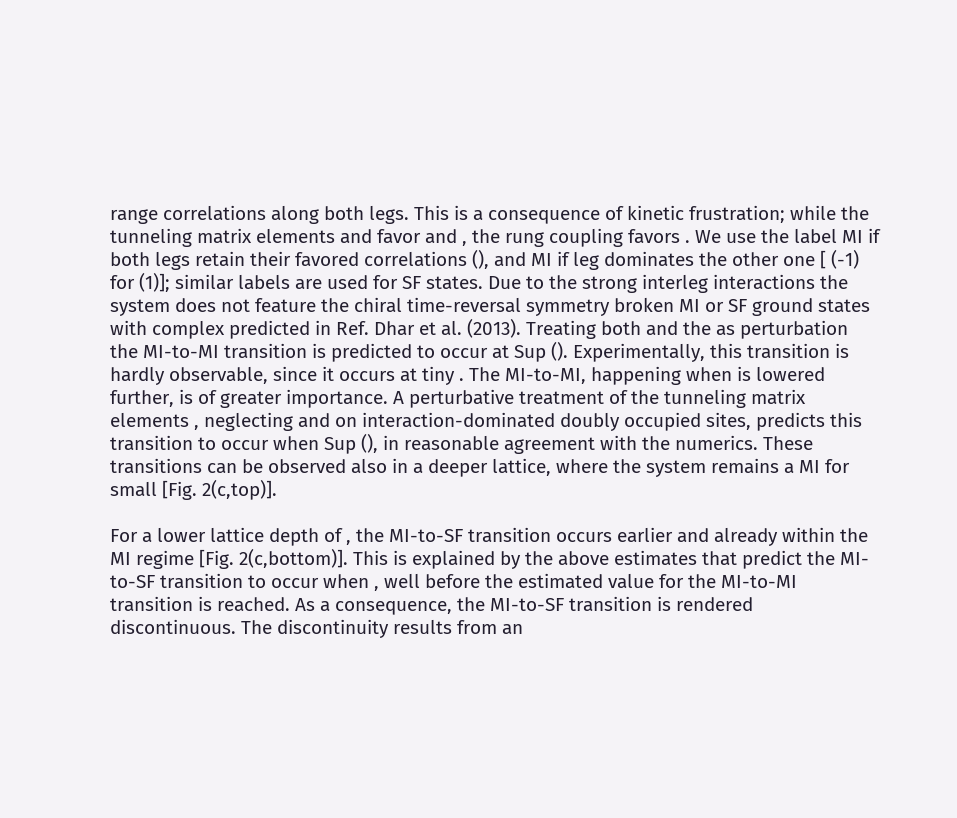range correlations along both legs. This is a consequence of kinetic frustration; while the tunneling matrix elements and favor and , the rung coupling favors . We use the label MI if both legs retain their favored correlations (), and MI if leg dominates the other one [ (-1) for (1)]; similar labels are used for SF states. Due to the strong interleg interactions the system does not feature the chiral time-reversal symmetry broken MI or SF ground states with complex predicted in Ref. Dhar et al. (2013). Treating both and the as perturbation the MI-to-MI transition is predicted to occur at Sup (). Experimentally, this transition is hardly observable, since it occurs at tiny . The MI-to-MI, happening when is lowered further, is of greater importance. A perturbative treatment of the tunneling matrix elements , neglecting and on interaction-dominated doubly occupied sites, predicts this transition to occur when Sup (), in reasonable agreement with the numerics. These transitions can be observed also in a deeper lattice, where the system remains a MI for small [Fig. 2(c,top)].

For a lower lattice depth of , the MI-to-SF transition occurs earlier and already within the MI regime [Fig. 2(c,bottom)]. This is explained by the above estimates that predict the MI-to-SF transition to occur when , well before the estimated value for the MI-to-MI transition is reached. As a consequence, the MI-to-SF transition is rendered discontinuous. The discontinuity results from an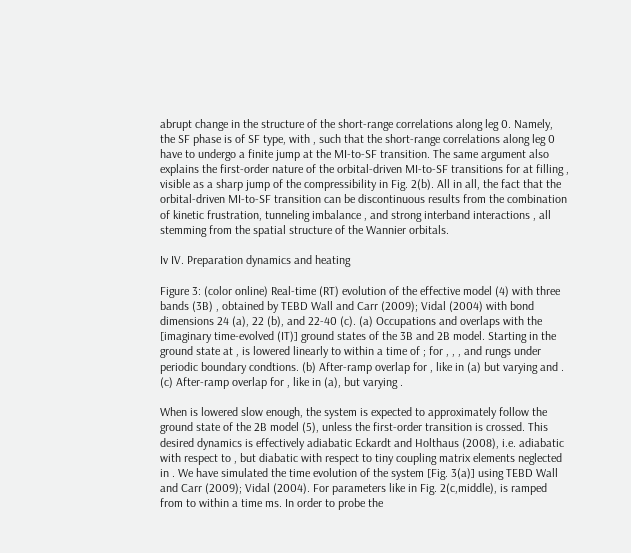abrupt change in the structure of the short-range correlations along leg 0. Namely, the SF phase is of SF type, with , such that the short-range correlations along leg 0 have to undergo a finite jump at the MI-to-SF transition. The same argument also explains the first-order nature of the orbital-driven MI-to-SF transitions for at filling , visible as a sharp jump of the compressibility in Fig. 2(b). All in all, the fact that the orbital-driven MI-to-SF transition can be discontinuous results from the combination of kinetic frustration, tunneling imbalance , and strong interband interactions , all stemming from the spatial structure of the Wannier orbitals.

Iv IV. Preparation dynamics and heating

Figure 3: (color online) Real-time (RT) evolution of the effective model (4) with three bands (3B) , obtained by TEBD Wall and Carr (2009); Vidal (2004) with bond dimensions 24 (a), 22 (b), and 22-40 (c). (a) Occupations and overlaps with the [imaginary time-evolved (IT)] ground states of the 3B and 2B model. Starting in the ground state at , is lowered linearly to within a time of ; for , , , and rungs under periodic boundary condtions. (b) After-ramp overlap for , like in (a) but varying and . (c) After-ramp overlap for , like in (a), but varying .

When is lowered slow enough, the system is expected to approximately follow the ground state of the 2B model (5), unless the first-order transition is crossed. This desired dynamics is effectively adiabatic Eckardt and Holthaus (2008), i.e. adiabatic with respect to , but diabatic with respect to tiny coupling matrix elements neglected in . We have simulated the time evolution of the system [Fig. 3(a)] using TEBD Wall and Carr (2009); Vidal (2004). For parameters like in Fig. 2(c,middle), is ramped from to within a time ms. In order to probe the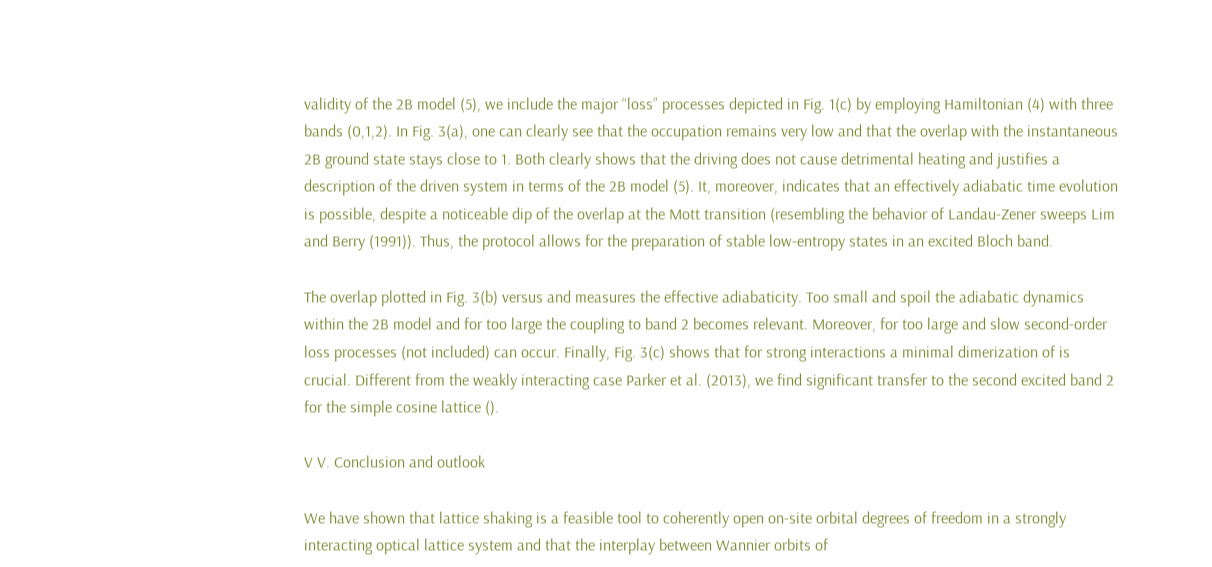validity of the 2B model (5), we include the major “loss” processes depicted in Fig. 1(c) by employing Hamiltonian (4) with three bands (0,1,2). In Fig. 3(a), one can clearly see that the occupation remains very low and that the overlap with the instantaneous 2B ground state stays close to 1. Both clearly shows that the driving does not cause detrimental heating and justifies a description of the driven system in terms of the 2B model (5). It, moreover, indicates that an effectively adiabatic time evolution is possible, despite a noticeable dip of the overlap at the Mott transition (resembling the behavior of Landau-Zener sweeps Lim and Berry (1991)). Thus, the protocol allows for the preparation of stable low-entropy states in an excited Bloch band.

The overlap plotted in Fig. 3(b) versus and measures the effective adiabaticity. Too small and spoil the adiabatic dynamics within the 2B model and for too large the coupling to band 2 becomes relevant. Moreover, for too large and slow second-order loss processes (not included) can occur. Finally, Fig. 3(c) shows that for strong interactions a minimal dimerization of is crucial. Different from the weakly interacting case Parker et al. (2013), we find significant transfer to the second excited band 2 for the simple cosine lattice ().

V V. Conclusion and outlook

We have shown that lattice shaking is a feasible tool to coherently open on-site orbital degrees of freedom in a strongly interacting optical lattice system and that the interplay between Wannier orbits of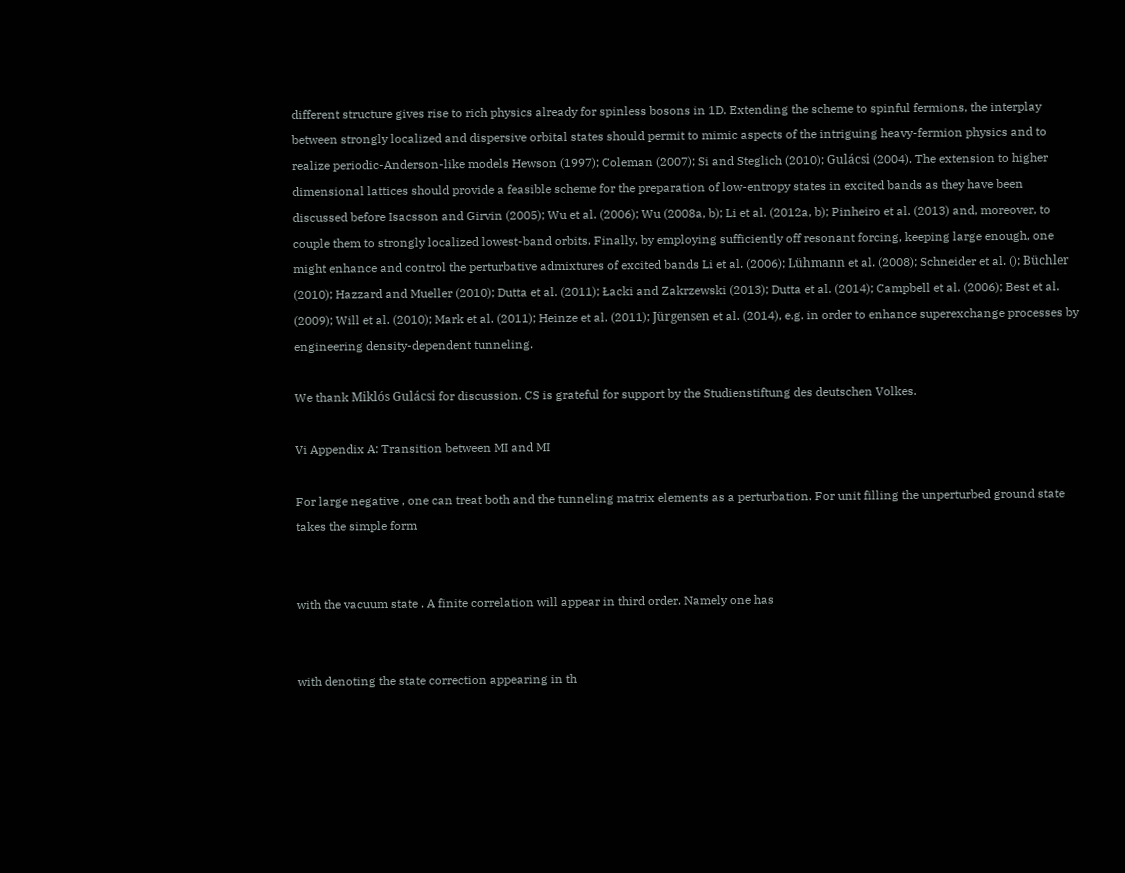different structure gives rise to rich physics already for spinless bosons in 1D. Extending the scheme to spinful fermions, the interplay between strongly localized and dispersive orbital states should permit to mimic aspects of the intriguing heavy-fermion physics and to realize periodic-Anderson-like models Hewson (1997); Coleman (2007); Si and Steglich (2010); Gulácsi (2004). The extension to higher dimensional lattices should provide a feasible scheme for the preparation of low-entropy states in excited bands as they have been discussed before Isacsson and Girvin (2005); Wu et al. (2006); Wu (2008a, b); Li et al. (2012a, b); Pinheiro et al. (2013) and, moreover, to couple them to strongly localized lowest-band orbits. Finally, by employing sufficiently off resonant forcing, keeping large enough, one might enhance and control the perturbative admixtures of excited bands Li et al. (2006); Lühmann et al. (2008); Schneider et al. (); Büchler (2010); Hazzard and Mueller (2010); Dutta et al. (2011); Łacki and Zakrzewski (2013); Dutta et al. (2014); Campbell et al. (2006); Best et al. (2009); Will et al. (2010); Mark et al. (2011); Heinze et al. (2011); Jürgensen et al. (2014), e.g. in order to enhance superexchange processes by engineering density-dependent tunneling.

We thank Miklós Gulácsi for discussion. CS is grateful for support by the Studienstiftung des deutschen Volkes.

Vi Appendix A: Transition between MI and MI

For large negative , one can treat both and the tunneling matrix elements as a perturbation. For unit filling the unperturbed ground state takes the simple form


with the vacuum state . A finite correlation will appear in third order. Namely one has


with denoting the state correction appearing in th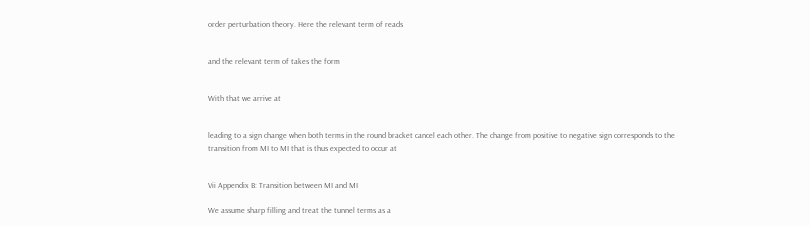order perturbation theory. Here the relevant term of reads


and the relevant term of takes the form


With that we arrive at


leading to a sign change when both terms in the round bracket cancel each other. The change from positive to negative sign corresponds to the transition from MI to MI that is thus expected to occur at


Vii Appendix B: Transition between MI and MI

We assume sharp filling and treat the tunnel terms as a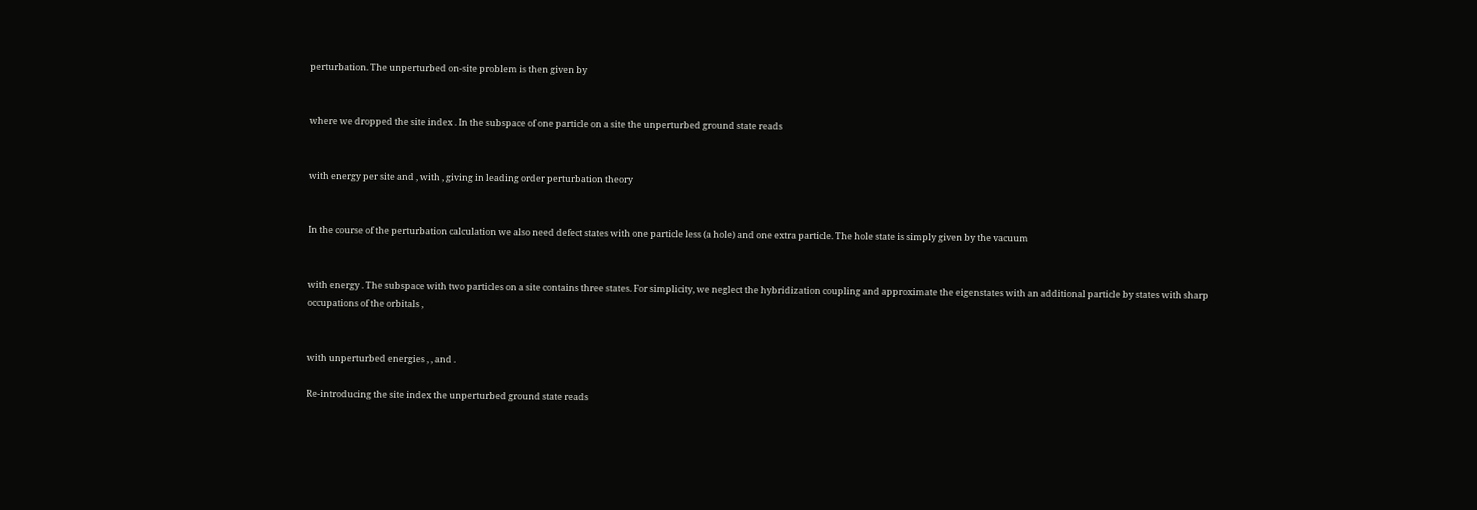perturbation. The unperturbed on-site problem is then given by


where we dropped the site index . In the subspace of one particle on a site the unperturbed ground state reads


with energy per site and , with , giving in leading order perturbation theory


In the course of the perturbation calculation we also need defect states with one particle less (a hole) and one extra particle. The hole state is simply given by the vacuum


with energy . The subspace with two particles on a site contains three states. For simplicity, we neglect the hybridization coupling and approximate the eigenstates with an additional particle by states with sharp occupations of the orbitals ,


with unperturbed energies , , and .

Re-introducing the site index the unperturbed ground state reads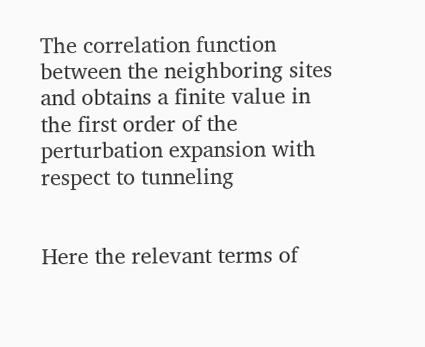The correlation function between the neighboring sites and obtains a finite value in the first order of the perturbation expansion with respect to tunneling


Here the relevant terms of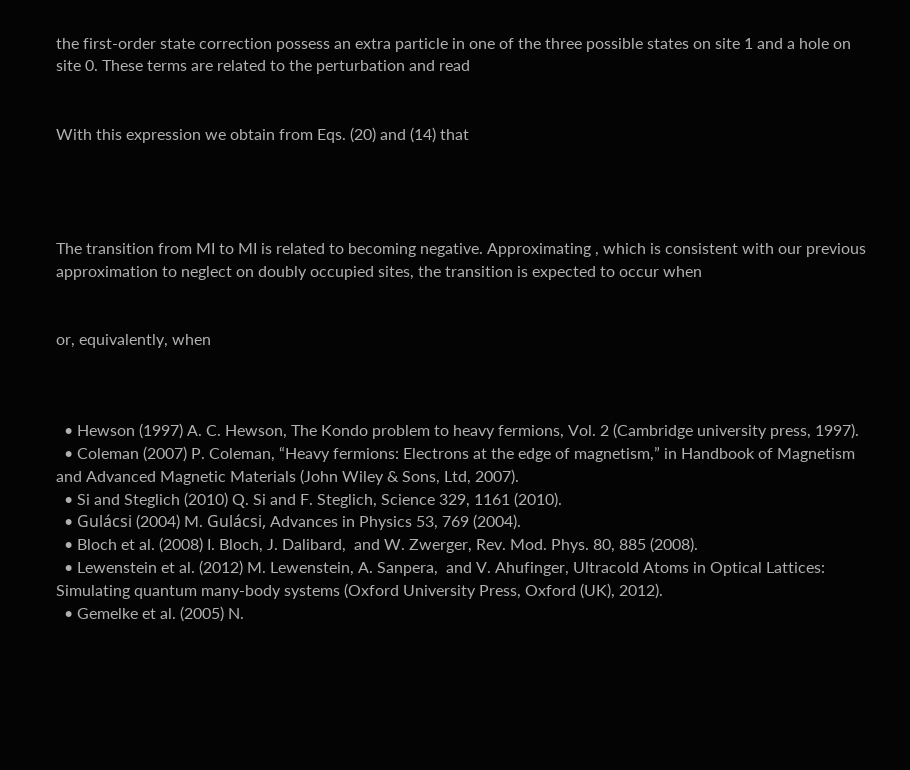the first-order state correction possess an extra particle in one of the three possible states on site 1 and a hole on site 0. These terms are related to the perturbation and read


With this expression we obtain from Eqs. (20) and (14) that




The transition from MI to MI is related to becoming negative. Approximating , which is consistent with our previous approximation to neglect on doubly occupied sites, the transition is expected to occur when


or, equivalently, when



  • Hewson (1997) A. C. Hewson, The Kondo problem to heavy fermions, Vol. 2 (Cambridge university press, 1997).
  • Coleman (2007) P. Coleman, “Heavy fermions: Electrons at the edge of magnetism,” in Handbook of Magnetism and Advanced Magnetic Materials (John Wiley & Sons, Ltd, 2007).
  • Si and Steglich (2010) Q. Si and F. Steglich, Science 329, 1161 (2010).
  • Gulácsi (2004) M. Gulácsi, Advances in Physics 53, 769 (2004).
  • Bloch et al. (2008) I. Bloch, J. Dalibard,  and W. Zwerger, Rev. Mod. Phys. 80, 885 (2008).
  • Lewenstein et al. (2012) M. Lewenstein, A. Sanpera,  and V. Ahufinger, Ultracold Atoms in Optical Lattices: Simulating quantum many-body systems (Oxford University Press, Oxford (UK), 2012).
  • Gemelke et al. (2005) N.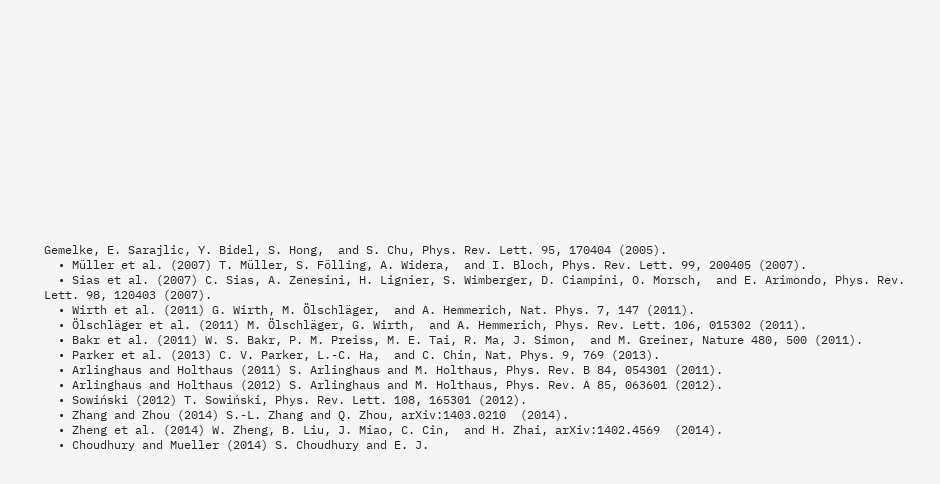Gemelke, E. Sarajlic, Y. Bidel, S. Hong,  and S. Chu, Phys. Rev. Lett. 95, 170404 (2005).
  • Müller et al. (2007) T. Müller, S. Fölling, A. Widera,  and I. Bloch, Phys. Rev. Lett. 99, 200405 (2007).
  • Sias et al. (2007) C. Sias, A. Zenesini, H. Lignier, S. Wimberger, D. Ciampini, O. Morsch,  and E. Arimondo, Phys. Rev. Lett. 98, 120403 (2007).
  • Wirth et al. (2011) G. Wirth, M. Ölschläger,  and A. Hemmerich, Nat. Phys. 7, 147 (2011).
  • Ölschläger et al. (2011) M. Ölschläger, G. Wirth,  and A. Hemmerich, Phys. Rev. Lett. 106, 015302 (2011).
  • Bakr et al. (2011) W. S. Bakr, P. M. Preiss, M. E. Tai, R. Ma, J. Simon,  and M. Greiner, Nature 480, 500 (2011).
  • Parker et al. (2013) C. V. Parker, L.-C. Ha,  and C. Chin, Nat. Phys. 9, 769 (2013).
  • Arlinghaus and Holthaus (2011) S. Arlinghaus and M. Holthaus, Phys. Rev. B 84, 054301 (2011).
  • Arlinghaus and Holthaus (2012) S. Arlinghaus and M. Holthaus, Phys. Rev. A 85, 063601 (2012).
  • Sowiński (2012) T. Sowiński, Phys. Rev. Lett. 108, 165301 (2012).
  • Zhang and Zhou (2014) S.-L. Zhang and Q. Zhou, arXiv:1403.0210  (2014).
  • Zheng et al. (2014) W. Zheng, B. Liu, J. Miao, C. Cin,  and H. Zhai, arXiv:1402.4569  (2014).
  • Choudhury and Mueller (2014) S. Choudhury and E. J.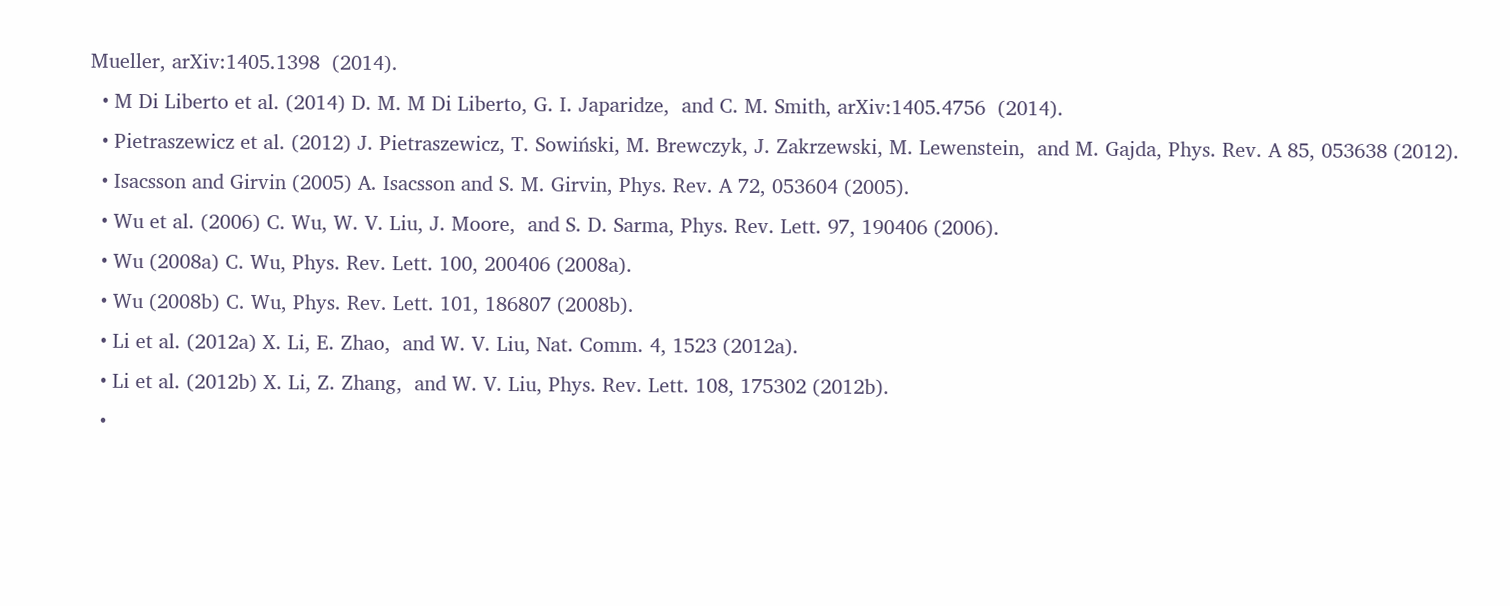Mueller, arXiv:1405.1398  (2014).
  • M Di Liberto et al. (2014) D. M. M Di Liberto, G. I. Japaridze,  and C. M. Smith, arXiv:1405.4756  (2014).
  • Pietraszewicz et al. (2012) J. Pietraszewicz, T. Sowiński, M. Brewczyk, J. Zakrzewski, M. Lewenstein,  and M. Gajda, Phys. Rev. A 85, 053638 (2012).
  • Isacsson and Girvin (2005) A. Isacsson and S. M. Girvin, Phys. Rev. A 72, 053604 (2005).
  • Wu et al. (2006) C. Wu, W. V. Liu, J. Moore,  and S. D. Sarma, Phys. Rev. Lett. 97, 190406 (2006).
  • Wu (2008a) C. Wu, Phys. Rev. Lett. 100, 200406 (2008a).
  • Wu (2008b) C. Wu, Phys. Rev. Lett. 101, 186807 (2008b).
  • Li et al. (2012a) X. Li, E. Zhao,  and W. V. Liu, Nat. Comm. 4, 1523 (2012a).
  • Li et al. (2012b) X. Li, Z. Zhang,  and W. V. Liu, Phys. Rev. Lett. 108, 175302 (2012b).
  •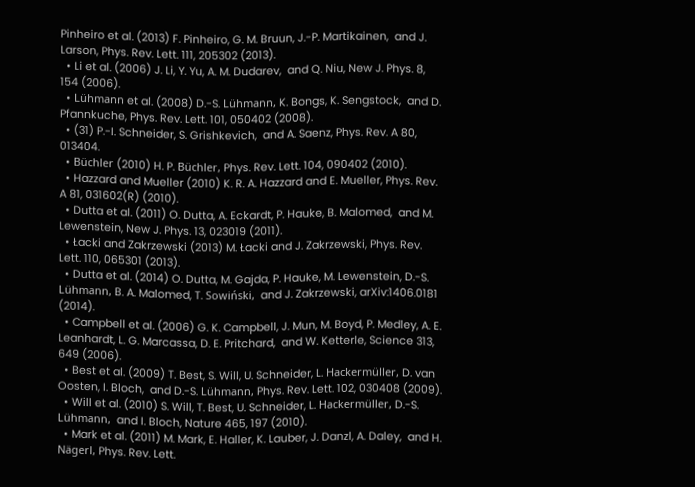Pinheiro et al. (2013) F. Pinheiro, G. M. Bruun, J.-P. Martikainen,  and J. Larson, Phys. Rev. Lett. 111, 205302 (2013).
  • Li et al. (2006) J. Li, Y. Yu, A. M. Dudarev,  and Q. Niu, New J. Phys. 8, 154 (2006).
  • Lühmann et al. (2008) D.-S. Lühmann, K. Bongs, K. Sengstock,  and D. Pfannkuche, Phys. Rev. Lett. 101, 050402 (2008).
  • (31) P.-I. Schneider, S. Grishkevich,  and A. Saenz, Phys. Rev. A 80, 013404.
  • Büchler (2010) H. P. Büchler, Phys. Rev. Lett. 104, 090402 (2010).
  • Hazzard and Mueller (2010) K. R. A. Hazzard and E. Mueller, Phys. Rev. A 81, 031602(R) (2010).
  • Dutta et al. (2011) O. Dutta, A. Eckardt, P. Hauke, B. Malomed,  and M. Lewenstein, New J. Phys. 13, 023019 (2011).
  • Łacki and Zakrzewski (2013) M. Łacki and J. Zakrzewski, Phys. Rev. Lett. 110, 065301 (2013).
  • Dutta et al. (2014) O. Dutta, M. Gajda, P. Hauke, M. Lewenstein, D.-S. Lühmann, B. A. Malomed, T. Sowiński,  and J. Zakrzewski, arXiv:1406.0181  (2014).
  • Campbell et al. (2006) G. K. Campbell, J. Mun, M. Boyd, P. Medley, A. E. Leanhardt, L. G. Marcassa, D. E. Pritchard,  and W. Ketterle, Science 313, 649 (2006).
  • Best et al. (2009) T. Best, S. Will, U. Schneider, L. Hackermüller, D. van Oosten, I. Bloch,  and D.-S. Lühmann, Phys. Rev. Lett. 102, 030408 (2009).
  • Will et al. (2010) S. Will, T. Best, U. Schneider, L. Hackermüller, D.-S. Lühmann,  and I. Bloch, Nature 465, 197 (2010).
  • Mark et al. (2011) M. Mark, E. Haller, K. Lauber, J. Danzl, A. Daley,  and H. Nägerl, Phys. Rev. Lett.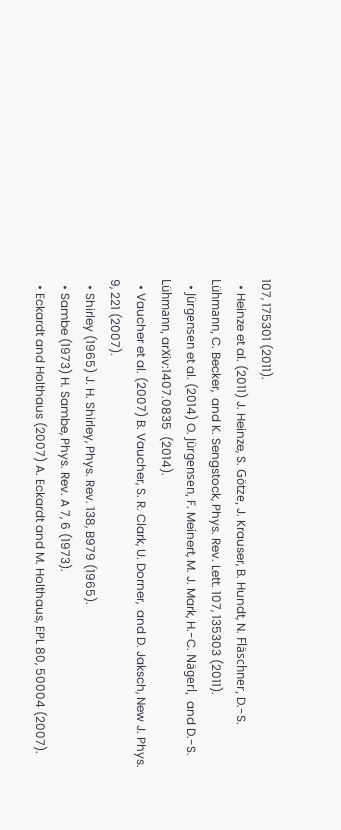107, 175301 (2011).
  • Heinze et al. (2011) J. Heinze, S. Götze, J. Krauser, B. Hundt, N. Fläschner, D.-S. Lühmann, C. Becker,  and K. Sengstock, Phys. Rev. Lett. 107, 135303 (2011).
  • Jürgensen et al. (2014) O. Jürgensen, F. Meinert, M. J. Mark, H.-C. Nägerl,  and D.-S. Lühmann, arXiv:1407.0835  (2014).
  • Vaucher et al. (2007) B. Vaucher, S. R. Clark, U. Dorner,  and D. Jaksch, New J. Phys. 9, 221 (2007).
  • Shirley (1965) J. H. Shirley, Phys. Rev. 138, B979 (1965).
  • Sambe (1973) H. Sambe, Phys. Rev. A 7, 6 (1973).
  • Eckardt and Holthaus (2007) A. Eckardt and M. Holthaus, EPL 80, 50004 (2007).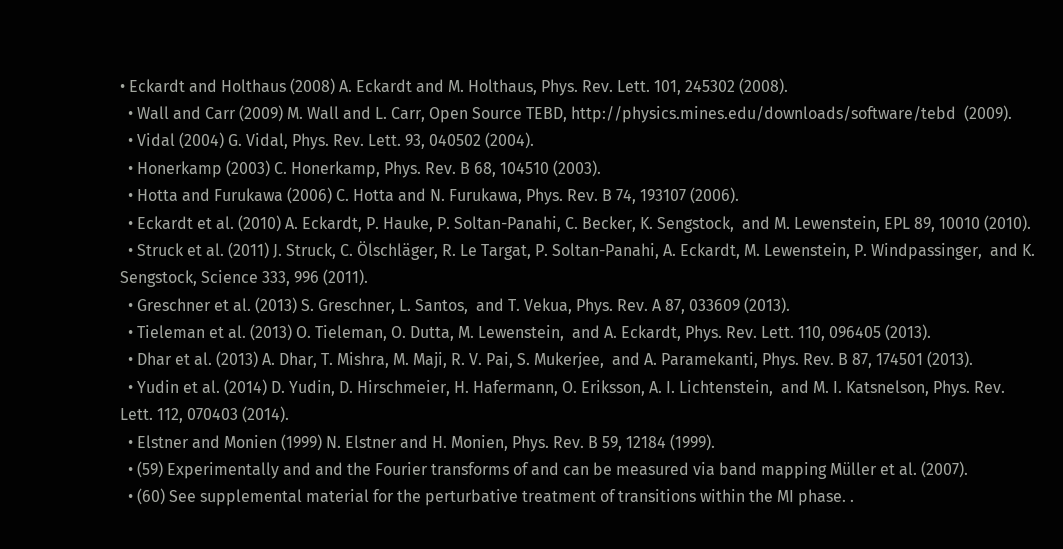• Eckardt and Holthaus (2008) A. Eckardt and M. Holthaus, Phys. Rev. Lett. 101, 245302 (2008).
  • Wall and Carr (2009) M. Wall and L. Carr, Open Source TEBD, http://physics.mines.edu/downloads/software/tebd  (2009).
  • Vidal (2004) G. Vidal, Phys. Rev. Lett. 93, 040502 (2004).
  • Honerkamp (2003) C. Honerkamp, Phys. Rev. B 68, 104510 (2003).
  • Hotta and Furukawa (2006) C. Hotta and N. Furukawa, Phys. Rev. B 74, 193107 (2006).
  • Eckardt et al. (2010) A. Eckardt, P. Hauke, P. Soltan-Panahi, C. Becker, K. Sengstock,  and M. Lewenstein, EPL 89, 10010 (2010).
  • Struck et al. (2011) J. Struck, C. Ölschläger, R. Le Targat, P. Soltan-Panahi, A. Eckardt, M. Lewenstein, P. Windpassinger,  and K. Sengstock, Science 333, 996 (2011).
  • Greschner et al. (2013) S. Greschner, L. Santos,  and T. Vekua, Phys. Rev. A 87, 033609 (2013).
  • Tieleman et al. (2013) O. Tieleman, O. Dutta, M. Lewenstein,  and A. Eckardt, Phys. Rev. Lett. 110, 096405 (2013).
  • Dhar et al. (2013) A. Dhar, T. Mishra, M. Maji, R. V. Pai, S. Mukerjee,  and A. Paramekanti, Phys. Rev. B 87, 174501 (2013).
  • Yudin et al. (2014) D. Yudin, D. Hirschmeier, H. Hafermann, O. Eriksson, A. I. Lichtenstein,  and M. I. Katsnelson, Phys. Rev. Lett. 112, 070403 (2014).
  • Elstner and Monien (1999) N. Elstner and H. Monien, Phys. Rev. B 59, 12184 (1999).
  • (59) Experimentally and and the Fourier transforms of and can be measured via band mapping Müller et al. (2007).
  • (60) See supplemental material for the perturbative treatment of transitions within the MI phase. .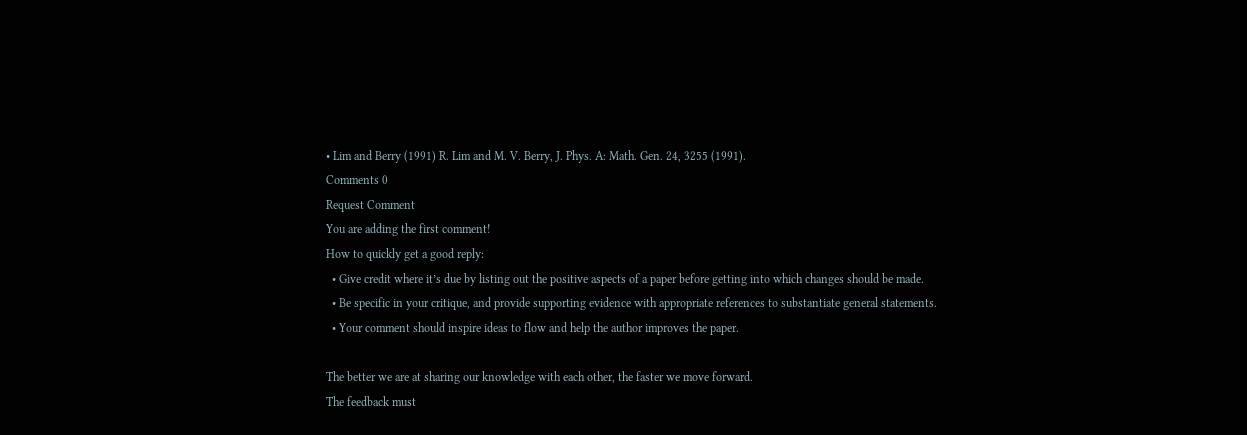• Lim and Berry (1991) R. Lim and M. V. Berry, J. Phys. A: Math. Gen. 24, 3255 (1991).
Comments 0
Request Comment
You are adding the first comment!
How to quickly get a good reply:
  • Give credit where it’s due by listing out the positive aspects of a paper before getting into which changes should be made.
  • Be specific in your critique, and provide supporting evidence with appropriate references to substantiate general statements.
  • Your comment should inspire ideas to flow and help the author improves the paper.

The better we are at sharing our knowledge with each other, the faster we move forward.
The feedback must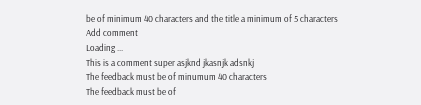be of minimum 40 characters and the title a minimum of 5 characters
Add comment
Loading ...
This is a comment super asjknd jkasnjk adsnkj
The feedback must be of minumum 40 characters
The feedback must be of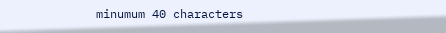minumum 40 characters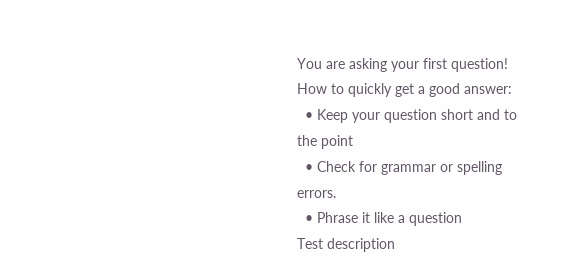You are asking your first question!
How to quickly get a good answer:
  • Keep your question short and to the point
  • Check for grammar or spelling errors.
  • Phrase it like a question
Test description